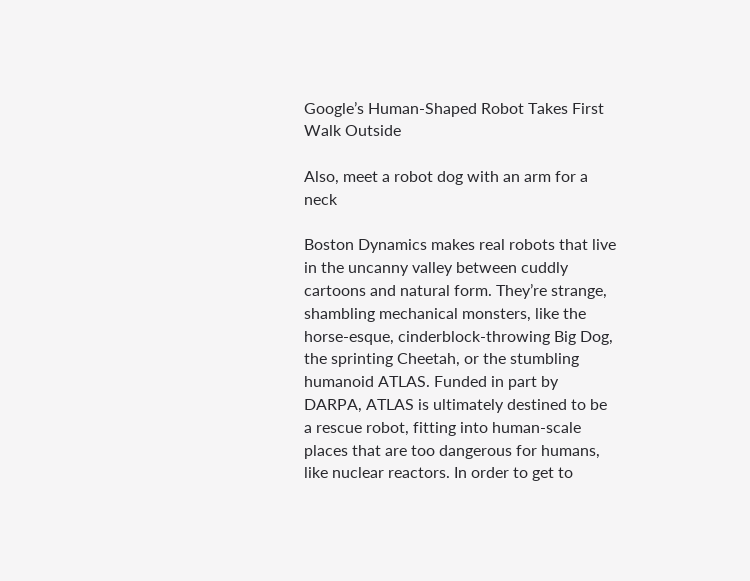Google’s Human-Shaped Robot Takes First Walk Outside

Also, meet a robot dog with an arm for a neck

Boston Dynamics makes real robots that live in the uncanny valley between cuddly cartoons and natural form. They’re strange, shambling mechanical monsters, like the horse-esque, cinderblock-throwing Big Dog, the sprinting Cheetah, or the stumbling humanoid ATLAS. Funded in part by DARPA, ATLAS is ultimately destined to be a rescue robot, fitting into human-scale places that are too dangerous for humans, like nuclear reactors. In order to get to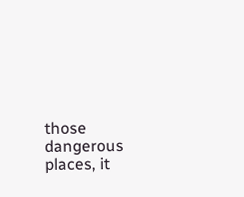those dangerous places, it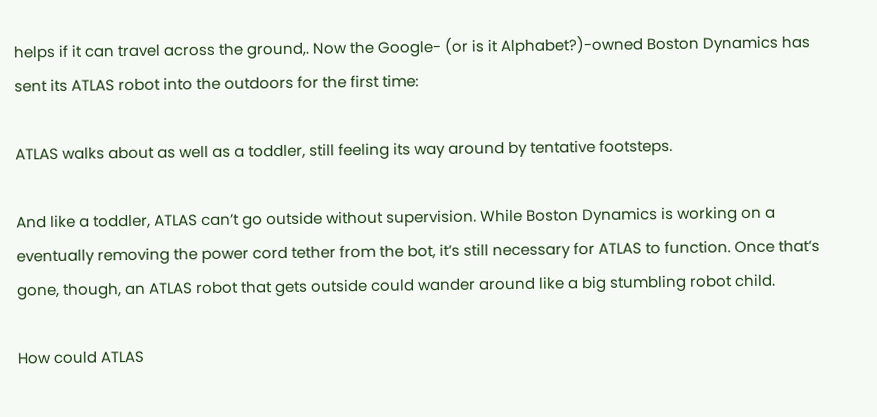helps if it can travel across the ground,. Now the Google- (or is it Alphabet?)-owned Boston Dynamics has sent its ATLAS robot into the outdoors for the first time:

ATLAS walks about as well as a toddler, still feeling its way around by tentative footsteps.

And like a toddler, ATLAS can’t go outside without supervision. While Boston Dynamics is working on a eventually removing the power cord tether from the bot, it’s still necessary for ATLAS to function. Once that’s gone, though, an ATLAS robot that gets outside could wander around like a big stumbling robot child.

How could ATLAS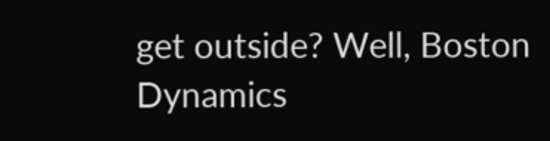get outside? Well, Boston Dynamics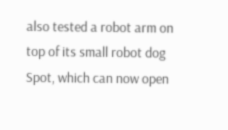also tested a robot arm on top of its small robot dog Spot, which can now open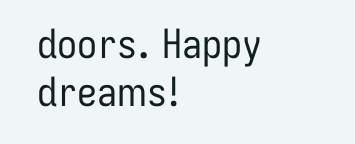doors. Happy dreams!